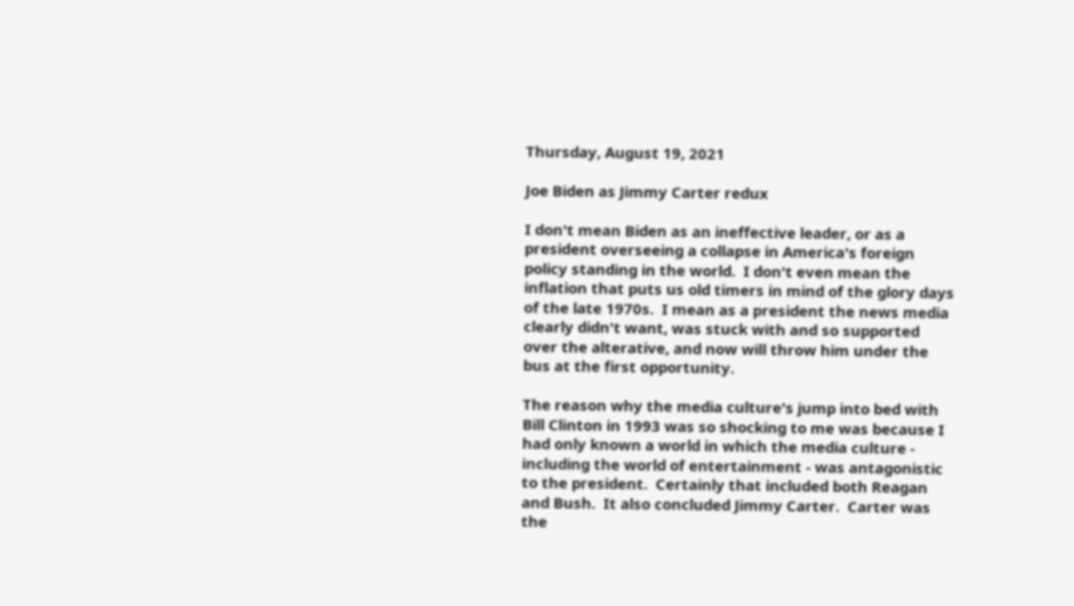Thursday, August 19, 2021

Joe Biden as Jimmy Carter redux

I don't mean Biden as an ineffective leader, or as a president overseeing a collapse in America's foreign policy standing in the world.  I don't even mean the inflation that puts us old timers in mind of the glory days of the late 1970s.  I mean as a president the news media clearly didn't want, was stuck with and so supported over the alterative, and now will throw him under the bus at the first opportunity.

The reason why the media culture's jump into bed with Bill Clinton in 1993 was so shocking to me was because I had only known a world in which the media culture - including the world of entertainment - was antagonistic to the president.  Certainly that included both Reagan and Bush.  It also concluded Jimmy Carter.  Carter was the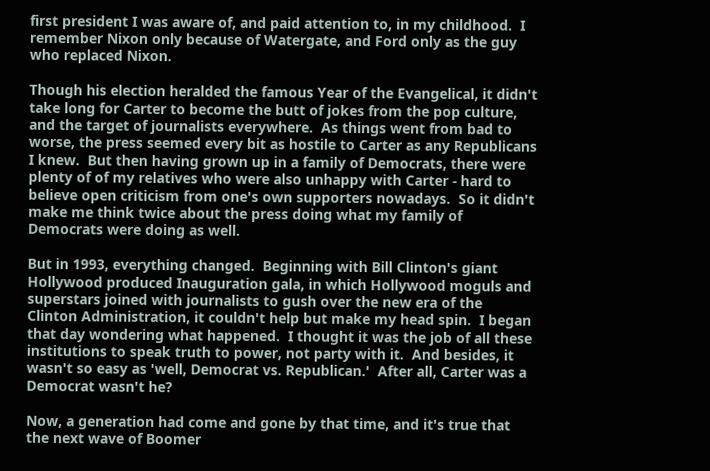first president I was aware of, and paid attention to, in my childhood.  I remember Nixon only because of Watergate, and Ford only as the guy who replaced Nixon.

Though his election heralded the famous Year of the Evangelical, it didn't take long for Carter to become the butt of jokes from the pop culture, and the target of journalists everywhere.  As things went from bad to worse, the press seemed every bit as hostile to Carter as any Republicans I knew.  But then having grown up in a family of Democrats, there were plenty of of my relatives who were also unhappy with Carter - hard to believe open criticism from one's own supporters nowadays.  So it didn't make me think twice about the press doing what my family of Democrats were doing as well.

But in 1993, everything changed.  Beginning with Bill Clinton's giant Hollywood produced Inauguration gala, in which Hollywood moguls and superstars joined with journalists to gush over the new era of the Clinton Administration, it couldn't help but make my head spin.  I began that day wondering what happened.  I thought it was the job of all these institutions to speak truth to power, not party with it.  And besides, it wasn't so easy as 'well, Democrat vs. Republican.'  After all, Carter was a Democrat wasn't he?

Now, a generation had come and gone by that time, and it's true that the next wave of Boomer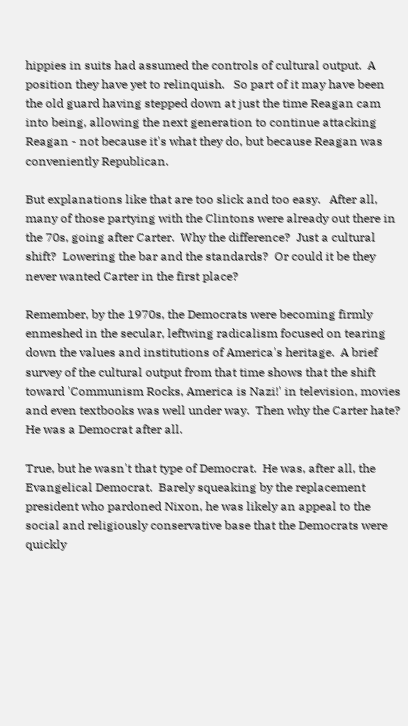hippies in suits had assumed the controls of cultural output.  A position they have yet to relinquish.   So part of it may have been the old guard having stepped down at just the time Reagan cam into being, allowing the next generation to continue attacking Reagan - not because it's what they do, but because Reagan was conveniently Republican.

But explanations like that are too slick and too easy.   After all, many of those partying with the Clintons were already out there in the 70s, going after Carter.  Why the difference?  Just a cultural shift?  Lowering the bar and the standards?  Or could it be they never wanted Carter in the first place?

Remember, by the 1970s, the Democrats were becoming firmly enmeshed in the secular, leftwing radicalism focused on tearing down the values and institutions of America's heritage.  A brief survey of the cultural output from that time shows that the shift toward 'Communism Rocks, America is Nazi!' in television, movies  and even textbooks was well under way.  Then why the Carter hate?  He was a Democrat after all.

True, but he wasn't that type of Democrat.  He was, after all, the Evangelical Democrat.  Barely squeaking by the replacement president who pardoned Nixon, he was likely an appeal to the social and religiously conservative base that the Democrats were quickly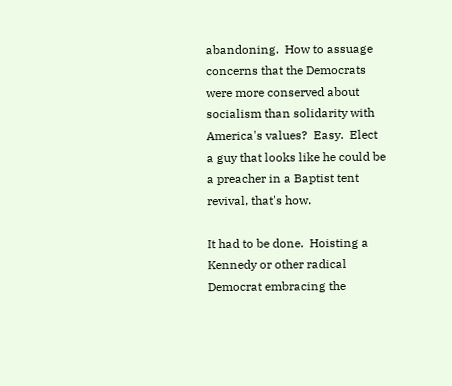abandoning.  How to assuage concerns that the Democrats were more conserved about socialism than solidarity with America's values?  Easy.  Elect a guy that looks like he could be a preacher in a Baptist tent revival, that's how.

It had to be done.  Hoisting a Kennedy or other radical Democrat embracing the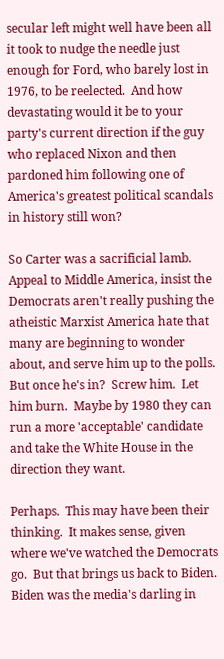secular left might well have been all it took to nudge the needle just enough for Ford, who barely lost in 1976, to be reelected.  And how devastating would it be to your party's current direction if the guy who replaced Nixon and then pardoned him following one of America's greatest political scandals in history still won?

So Carter was a sacrificial lamb.  Appeal to Middle America, insist the Democrats aren't really pushing the atheistic Marxist America hate that many are beginning to wonder about, and serve him up to the polls.  But once he's in?  Screw him.  Let him burn.  Maybe by 1980 they can run a more 'acceptable' candidate and take the White House in the direction they want.

Perhaps.  This may have been their thinking.  It makes sense, given where we've watched the Democrats go.  But that brings us back to Biden.  Biden was the media's darling in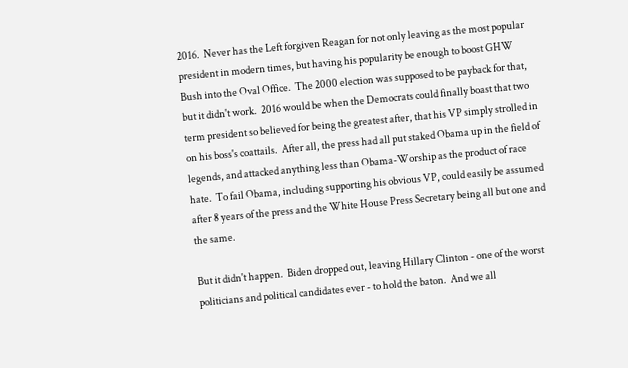2016.  Never has the Left forgiven Reagan for not only leaving as the most popular president in modern times, but having his popularity be enough to boost GHW Bush into the Oval Office.  The 2000 election was supposed to be payback for that, but it didn't work.  2016 would be when the Democrats could finally boast that two term president so believed for being the greatest after, that his VP simply strolled in on his boss's coattails.  After all, the press had all put staked Obama up in the field of legends, and attacked anything less than Obama-Worship as the product of race hate.  To fail Obama, including supporting his obvious VP, could easily be assumed after 8 years of the press and the White House Press Secretary being all but one and the same.

But it didn't happen.  Biden dropped out, leaving Hillary Clinton - one of the worst politicians and political candidates ever - to hold the baton.  And we all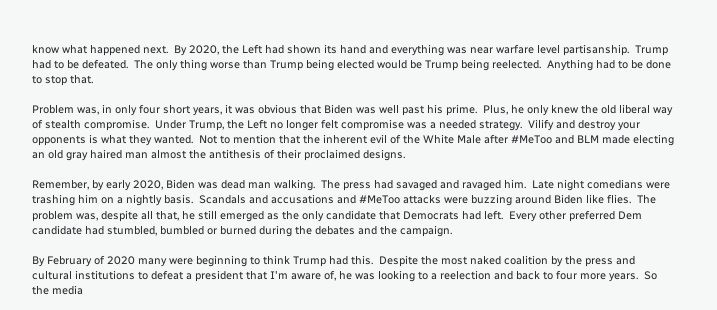know what happened next.  By 2020, the Left had shown its hand and everything was near warfare level partisanship.  Trump had to be defeated.  The only thing worse than Trump being elected would be Trump being reelected.  Anything had to be done to stop that.

Problem was, in only four short years, it was obvious that Biden was well past his prime.  Plus, he only knew the old liberal way of stealth compromise.  Under Trump, the Left no longer felt compromise was a needed strategy.  Vilify and destroy your opponents is what they wanted.  Not to mention that the inherent evil of the White Male after #MeToo and BLM made electing an old gray haired man almost the antithesis of their proclaimed designs.

Remember, by early 2020, Biden was dead man walking.  The press had savaged and ravaged him.  Late night comedians were trashing him on a nightly basis.  Scandals and accusations and #MeToo attacks were buzzing around Biden like flies.  The problem was, despite all that, he still emerged as the only candidate that Democrats had left.  Every other preferred Dem candidate had stumbled, bumbled or burned during the debates and the campaign.

By February of 2020 many were beginning to think Trump had this.  Despite the most naked coalition by the press and cultural institutions to defeat a president that I'm aware of, he was looking to a reelection and back to four more years.  So the media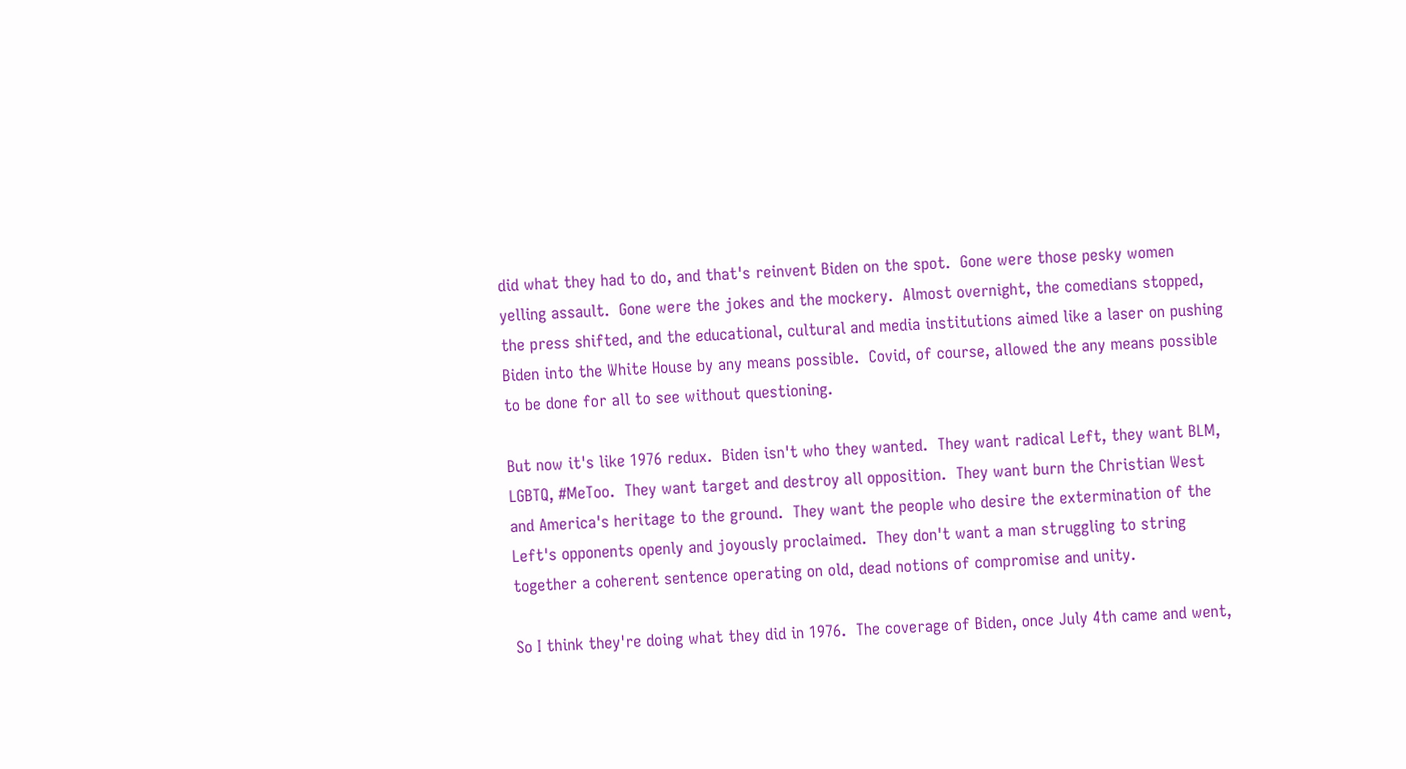did what they had to do, and that's reinvent Biden on the spot.  Gone were those pesky women yelling assault.  Gone were the jokes and the mockery.  Almost overnight, the comedians stopped, the press shifted, and the educational, cultural and media institutions aimed like a laser on pushing Biden into the White House by any means possible.  Covid, of course, allowed the any means possible to be done for all to see without questioning.

But now it's like 1976 redux.  Biden isn't who they wanted.  They want radical Left, they want BLM, LGBTQ, #MeToo.  They want target and destroy all opposition.  They want burn the Christian West and America's heritage to the ground.  They want the people who desire the extermination of the Left's opponents openly and joyously proclaimed.  They don't want a man struggling to string together a coherent sentence operating on old, dead notions of compromise and unity.

So I think they're doing what they did in 1976.  The coverage of Biden, once July 4th came and went,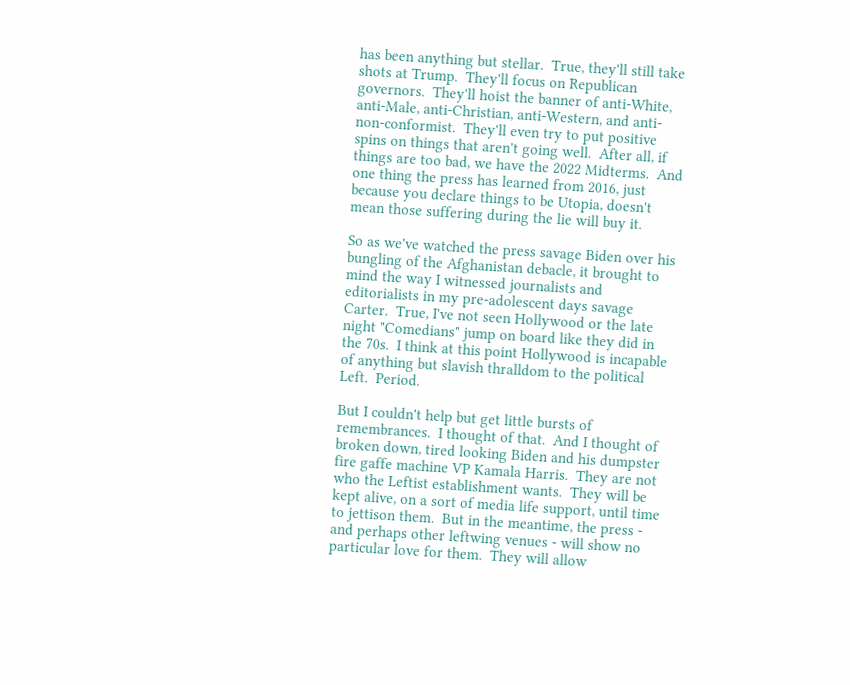has been anything but stellar.  True, they'll still take shots at Trump.  They'll focus on Republican governors.  They'll hoist the banner of anti-White, anti-Male, anti-Christian, anti-Western, and anti-non-conformist.  They'll even try to put positive spins on things that aren't going well.  After all, if things are too bad, we have the 2022 Midterms.  And one thing the press has learned from 2016, just because you declare things to be Utopia, doesn't mean those suffering during the lie will buy it.

So as we've watched the press savage Biden over his bungling of the Afghanistan debacle, it brought to mind the way I witnessed journalists and editorialists in my pre-adolescent days savage Carter.  True, I've not seen Hollywood or the late night "Comedians" jump on board like they did in the 70s.  I think at this point Hollywood is incapable of anything but slavish thralldom to the political Left.  Period.

But I couldn't help but get little bursts of remembrances.  I thought of that.  And I thought of broken down, tired looking Biden and his dumpster fire gaffe machine VP Kamala Harris.  They are not who the Leftist establishment wants.  They will be kept alive, on a sort of media life support, until time to jettison them.  But in the meantime, the press - and perhaps other leftwing venues - will show no particular love for them.  They will allow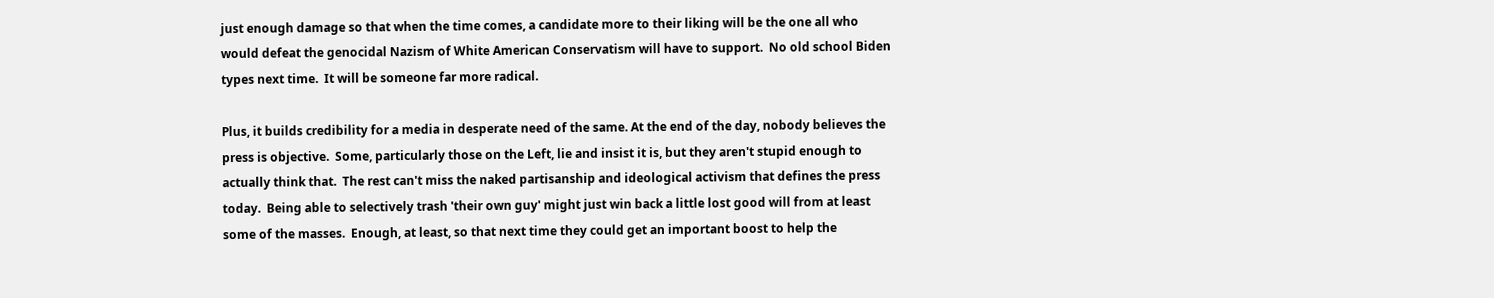just enough damage so that when the time comes, a candidate more to their liking will be the one all who would defeat the genocidal Nazism of White American Conservatism will have to support.  No old school Biden types next time.  It will be someone far more radical.

Plus, it builds credibility for a media in desperate need of the same. At the end of the day, nobody believes the press is objective.  Some, particularly those on the Left, lie and insist it is, but they aren't stupid enough to actually think that.  The rest can't miss the naked partisanship and ideological activism that defines the press today.  Being able to selectively trash 'their own guy' might just win back a little lost good will from at least some of the masses.  Enough, at least, so that next time they could get an important boost to help the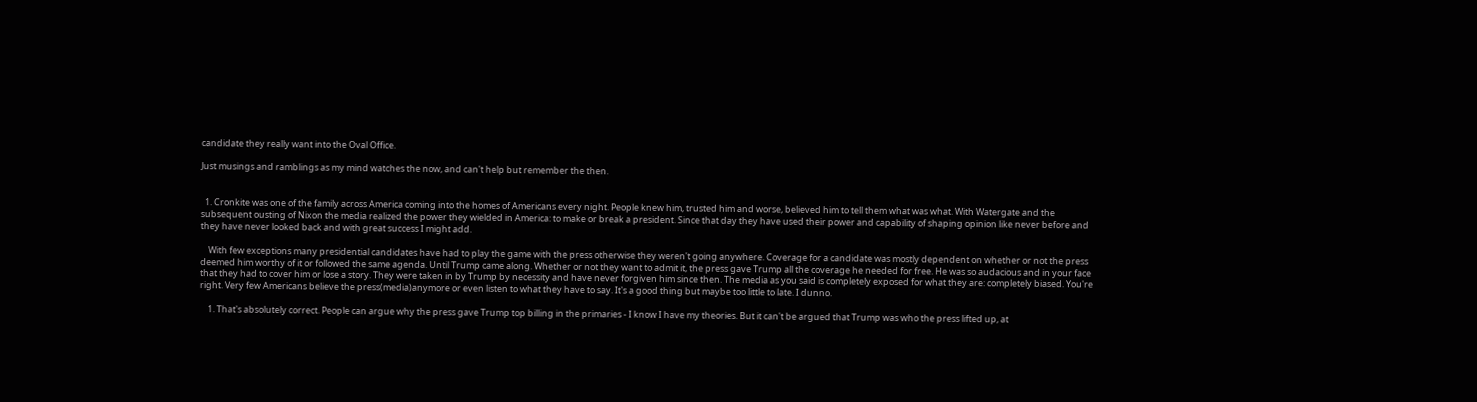candidate they really want into the Oval Office.

Just musings and ramblings as my mind watches the now, and can't help but remember the then.


  1. Cronkite was one of the family across America coming into the homes of Americans every night. People knew him, trusted him and worse, believed him to tell them what was what. With Watergate and the subsequent ousting of Nixon the media realized the power they wielded in America: to make or break a president. Since that day they have used their power and capability of shaping opinion like never before and they have never looked back and with great success I might add.

    With few exceptions many presidential candidates have had to play the game with the press otherwise they weren't going anywhere. Coverage for a candidate was mostly dependent on whether or not the press deemed him worthy of it or followed the same agenda. Until Trump came along. Whether or not they want to admit it, the press gave Trump all the coverage he needed for free. He was so audacious and in your face that they had to cover him or lose a story. They were taken in by Trump by necessity and have never forgiven him since then. The media as you said is completely exposed for what they are: completely biased. You're right. Very few Americans believe the press(media)anymore or even listen to what they have to say. It's a good thing but maybe too little to late. I dunno.

    1. That's absolutely correct. People can argue why the press gave Trump top billing in the primaries - I know I have my theories. But it can't be argued that Trump was who the press lifted up, at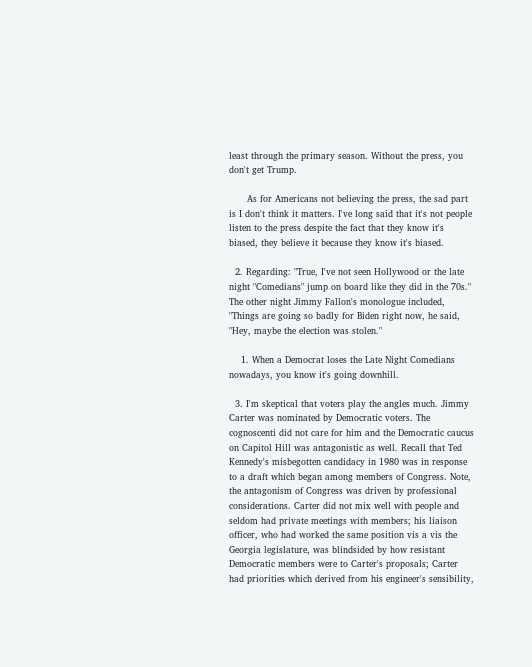least through the primary season. Without the press, you don't get Trump.

      As for Americans not believing the press, the sad part is I don't think it matters. I've long said that it's not people listen to the press despite the fact that they know it's biased, they believe it because they know it's biased.

  2. Regarding: "True, I've not seen Hollywood or the late night "Comedians" jump on board like they did in the 70s." The other night Jimmy Fallon's monologue included, "Things are going so badly for Biden right now, he said, "Hey, maybe the election was stolen."

    1. When a Democrat loses the Late Night Comedians nowadays, you know it's going downhill.

  3. I'm skeptical that voters play the angles much. Jimmy Carter was nominated by Democratic voters. The cognoscenti did not care for him and the Democratic caucus on Capitol Hill was antagonistic as well. Recall that Ted Kennedy's misbegotten candidacy in 1980 was in response to a draft which began among members of Congress. Note, the antagonism of Congress was driven by professional considerations. Carter did not mix well with people and seldom had private meetings with members; his liaison officer, who had worked the same position vis a vis the Georgia legislature, was blindsided by how resistant Democratic members were to Carter's proposals; Carter had priorities which derived from his engineer's sensibility,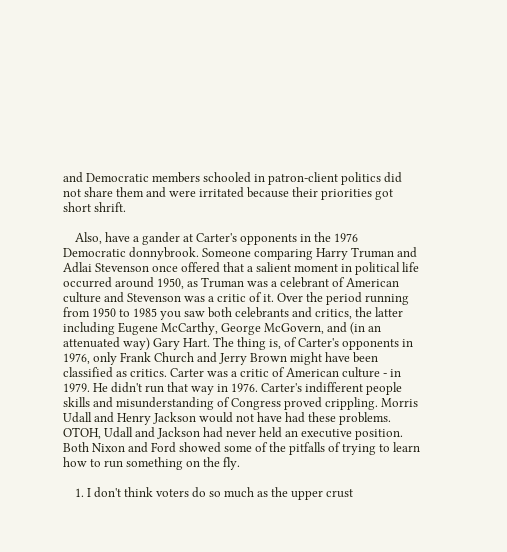and Democratic members schooled in patron-client politics did not share them and were irritated because their priorities got short shrift.

    Also, have a gander at Carter's opponents in the 1976 Democratic donnybrook. Someone comparing Harry Truman and Adlai Stevenson once offered that a salient moment in political life occurred around 1950, as Truman was a celebrant of American culture and Stevenson was a critic of it. Over the period running from 1950 to 1985 you saw both celebrants and critics, the latter including Eugene McCarthy, George McGovern, and (in an attenuated way) Gary Hart. The thing is, of Carter's opponents in 1976, only Frank Church and Jerry Brown might have been classified as critics. Carter was a critic of American culture - in 1979. He didn't run that way in 1976. Carter's indifferent people skills and misunderstanding of Congress proved crippling. Morris Udall and Henry Jackson would not have had these problems. OTOH, Udall and Jackson had never held an executive position. Both Nixon and Ford showed some of the pitfalls of trying to learn how to run something on the fly.

    1. I don't think voters do so much as the upper crust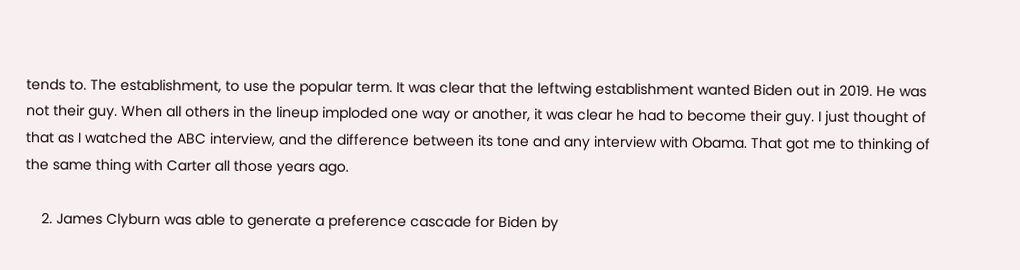tends to. The establishment, to use the popular term. It was clear that the leftwing establishment wanted Biden out in 2019. He was not their guy. When all others in the lineup imploded one way or another, it was clear he had to become their guy. I just thought of that as I watched the ABC interview, and the difference between its tone and any interview with Obama. That got me to thinking of the same thing with Carter all those years ago.

    2. James Clyburn was able to generate a preference cascade for Biden by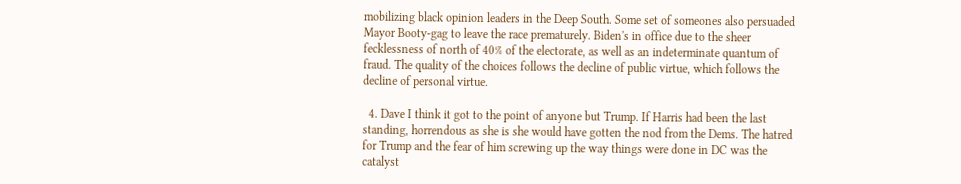mobilizing black opinion leaders in the Deep South. Some set of someones also persuaded Mayor Booty-gag to leave the race prematurely. Biden's in office due to the sheer fecklessness of north of 40% of the electorate, as well as an indeterminate quantum of fraud. The quality of the choices follows the decline of public virtue, which follows the decline of personal virtue.

  4. Dave I think it got to the point of anyone but Trump. If Harris had been the last standing, horrendous as she is she would have gotten the nod from the Dems. The hatred for Trump and the fear of him screwing up the way things were done in DC was the catalyst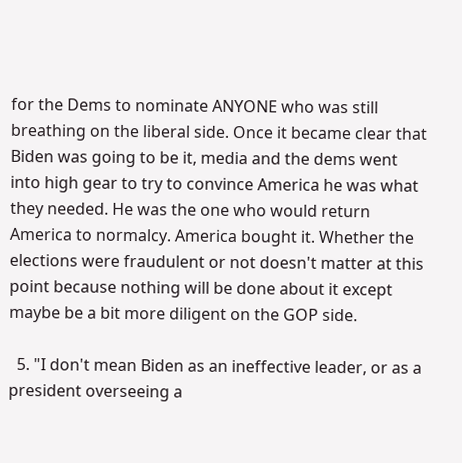for the Dems to nominate ANYONE who was still breathing on the liberal side. Once it became clear that Biden was going to be it, media and the dems went into high gear to try to convince America he was what they needed. He was the one who would return America to normalcy. America bought it. Whether the elections were fraudulent or not doesn't matter at this point because nothing will be done about it except maybe be a bit more diligent on the GOP side.

  5. "I don't mean Biden as an ineffective leader, or as a president overseeing a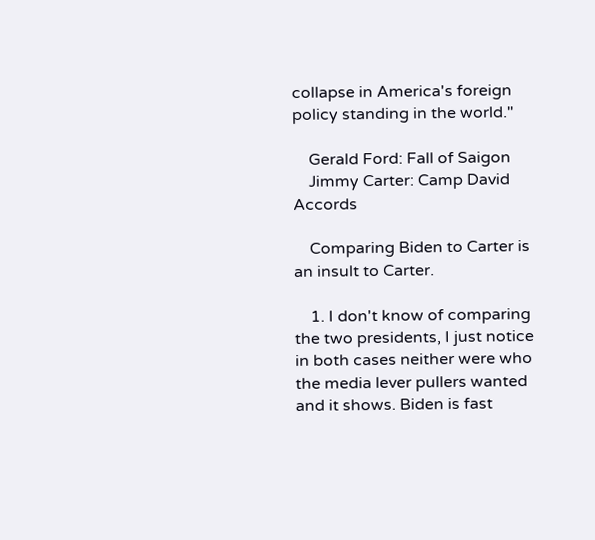collapse in America's foreign policy standing in the world."

    Gerald Ford: Fall of Saigon
    Jimmy Carter: Camp David Accords

    Comparing Biden to Carter is an insult to Carter.

    1. I don't know of comparing the two presidents, I just notice in both cases neither were who the media lever pullers wanted and it shows. Biden is fast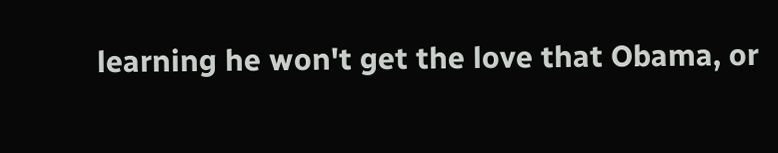learning he won't get the love that Obama, or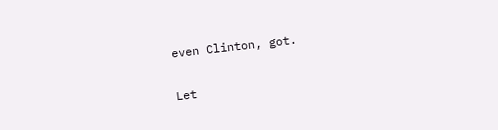even Clinton, got.


Let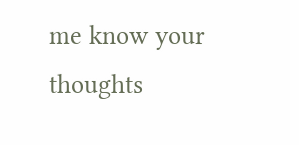me know your thoughts